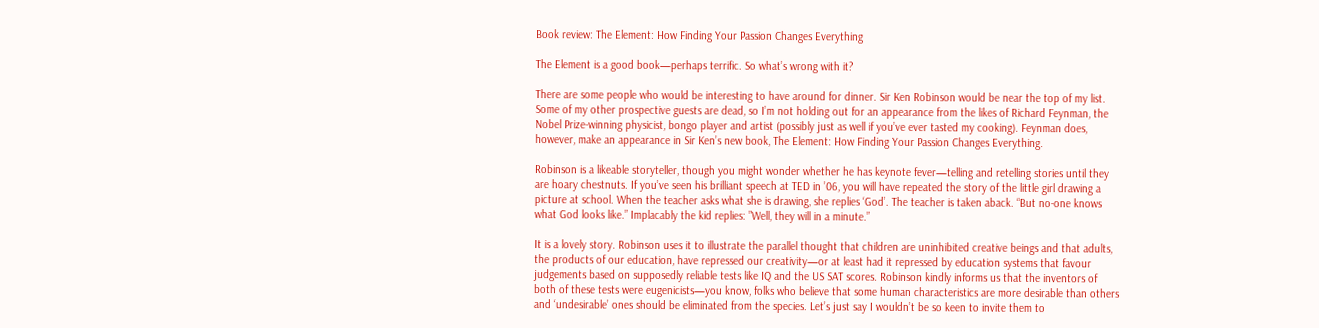Book review: The Element: How Finding Your Passion Changes Everything

The Element is a good book—perhaps terrific. So what’s wrong with it?

There are some people who would be interesting to have around for dinner. Sir Ken Robinson would be near the top of my list. Some of my other prospective guests are dead, so I’m not holding out for an appearance from the likes of Richard Feynman, the Nobel Prize-winning physicist, bongo player and artist (possibly just as well if you’ve ever tasted my cooking). Feynman does, however, make an appearance in Sir Ken’s new book, The Element: How Finding Your Passion Changes Everything.

Robinson is a likeable storyteller, though you might wonder whether he has keynote fever—telling and retelling stories until they are hoary chestnuts. If you’ve seen his brilliant speech at TED in ’06, you will have repeated the story of the little girl drawing a picture at school. When the teacher asks what she is drawing, she replies ‘God’. The teacher is taken aback. “But no-one knows what God looks like.” Implacably the kid replies: ”Well, they will in a minute.”

It is a lovely story. Robinson uses it to illustrate the parallel thought that children are uninhibited creative beings and that adults, the products of our education, have repressed our creativity—or at least had it repressed by education systems that favour judgements based on supposedly reliable tests like IQ and the US SAT scores. Robinson kindly informs us that the inventors of both of these tests were eugenicists—you know, folks who believe that some human characteristics are more desirable than others and ‘undesirable’ ones should be eliminated from the species. Let’s just say I wouldn’t be so keen to invite them to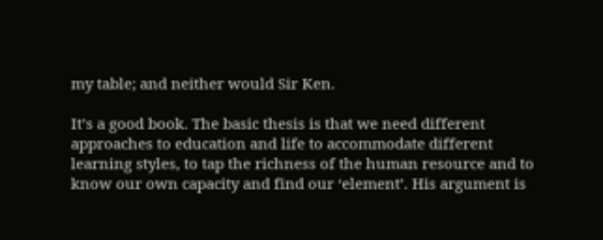my table; and neither would Sir Ken.

It’s a good book. The basic thesis is that we need different approaches to education and life to accommodate different learning styles, to tap the richness of the human resource and to know our own capacity and find our ‘element’. His argument is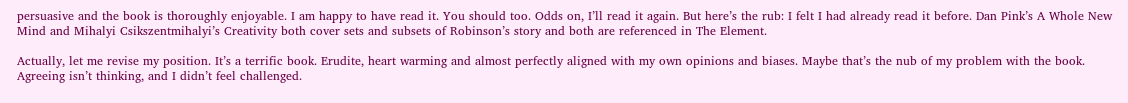persuasive and the book is thoroughly enjoyable. I am happy to have read it. You should too. Odds on, I’ll read it again. But here’s the rub: I felt I had already read it before. Dan Pink’s A Whole New Mind and Mihalyi Csikszentmihalyi’s Creativity both cover sets and subsets of Robinson’s story and both are referenced in The Element.

Actually, let me revise my position. It’s a terrific book. Erudite, heart warming and almost perfectly aligned with my own opinions and biases. Maybe that’s the nub of my problem with the book. Agreeing isn’t thinking, and I didn’t feel challenged.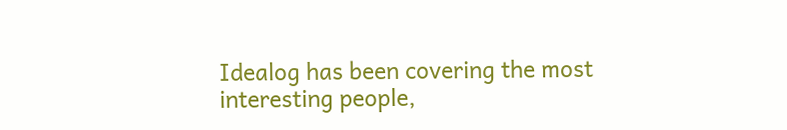Idealog has been covering the most interesting people,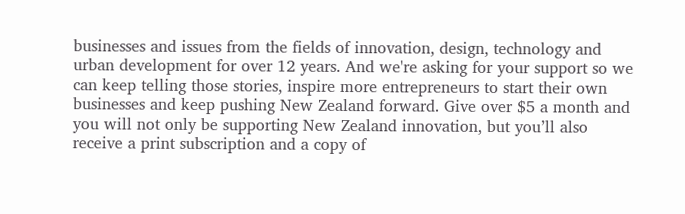businesses and issues from the fields of innovation, design, technology and urban development for over 12 years. And we're asking for your support so we can keep telling those stories, inspire more entrepreneurs to start their own businesses and keep pushing New Zealand forward. Give over $5 a month and you will not only be supporting New Zealand innovation, but you’ll also receive a print subscription and a copy of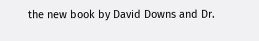the new book by David Downs and Dr.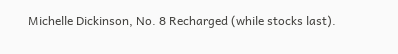Michelle Dickinson, No. 8 Recharged (while stocks last).